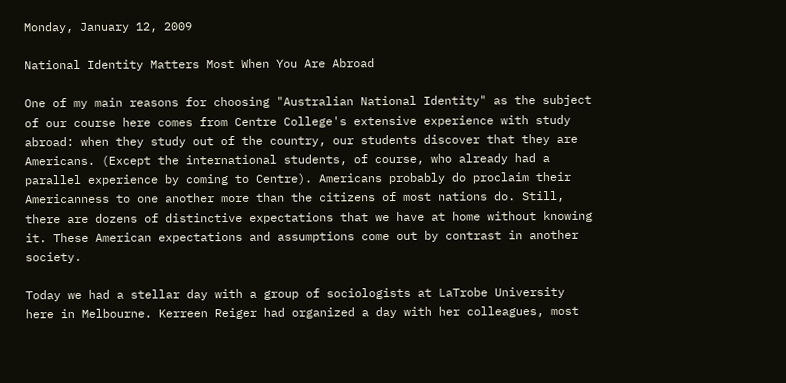Monday, January 12, 2009

National Identity Matters Most When You Are Abroad

One of my main reasons for choosing "Australian National Identity" as the subject of our course here comes from Centre College's extensive experience with study abroad: when they study out of the country, our students discover that they are Americans. (Except the international students, of course, who already had a parallel experience by coming to Centre). Americans probably do proclaim their Americanness to one another more than the citizens of most nations do. Still, there are dozens of distinctive expectations that we have at home without knowing it. These American expectations and assumptions come out by contrast in another society.

Today we had a stellar day with a group of sociologists at LaTrobe University here in Melbourne. Kerreen Reiger had organized a day with her colleagues, most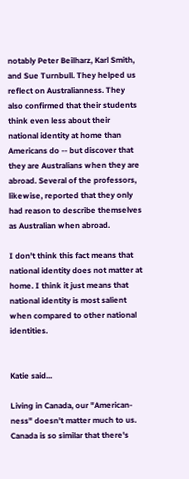notably Peter Beilharz, Karl Smith, and Sue Turnbull. They helped us reflect on Australianness. They also confirmed that their students think even less about their national identity at home than Americans do -- but discover that they are Australians when they are abroad. Several of the professors, likewise, reported that they only had reason to describe themselves as Australian when abroad.

I don't think this fact means that national identity does not matter at home. I think it just means that national identity is most salient when compared to other national identities.


Katie said...

Living in Canada, our "American-ness" doesn't matter much to us. Canada is so similar that there's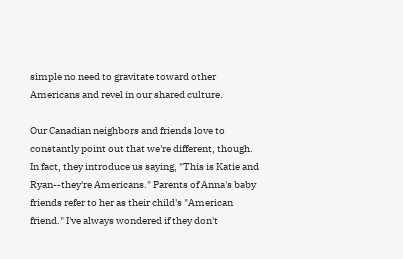simple no need to gravitate toward other Americans and revel in our shared culture.

Our Canadian neighbors and friends love to constantly point out that we're different, though. In fact, they introduce us saying, "This is Katie and Ryan--they're Americans." Parents of Anna's baby friends refer to her as their child's "American friend." I've always wondered if they don't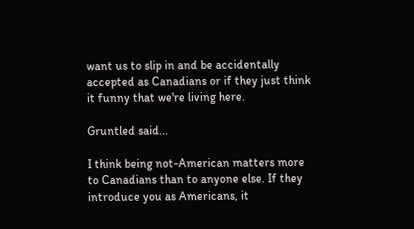want us to slip in and be accidentally accepted as Canadians or if they just think it funny that we're living here.

Gruntled said...

I think being not-American matters more to Canadians than to anyone else. If they introduce you as Americans, it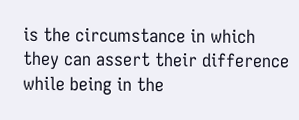is the circumstance in which they can assert their difference while being in the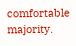comfortable majority.